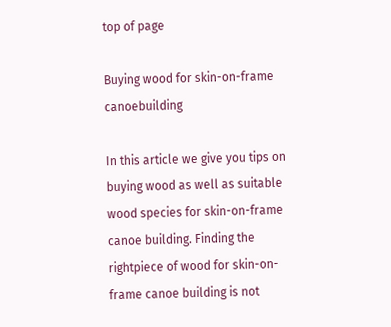top of page

Buying wood for skin-on-frame canoebuilding

In this article we give you tips on buying wood as well as suitable wood species for skin-on-frame canoe building. Finding the rightpiece of wood for skin-on-frame canoe building is not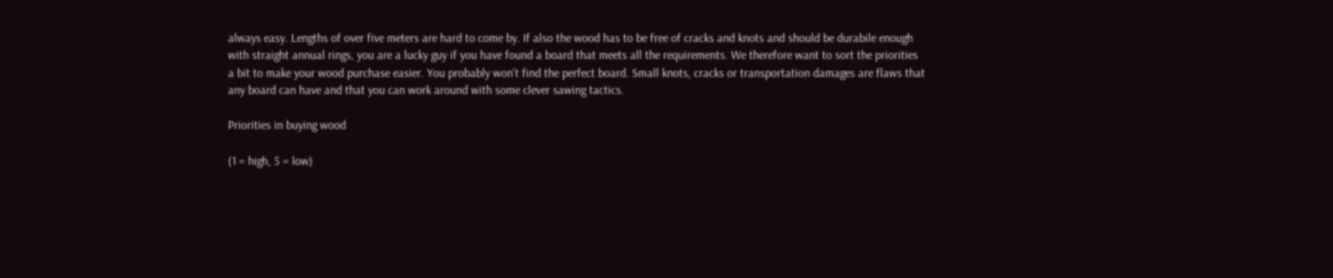always easy. Lengths of over five meters are hard to come by. If also the wood has to be free of cracks and knots and should be durabile enough with straight annual rings, you are a lucky guy if you have found a board that meets all the requirements. We therefore want to sort the priorities a bit to make your wood purchase easier. You probably won't find the perfect board. Small knots, cracks or transportation damages are flaws that any board can have and that you can work around with some clever sawing tactics.

Priorities in buying wood

(1 = high, 5 = low)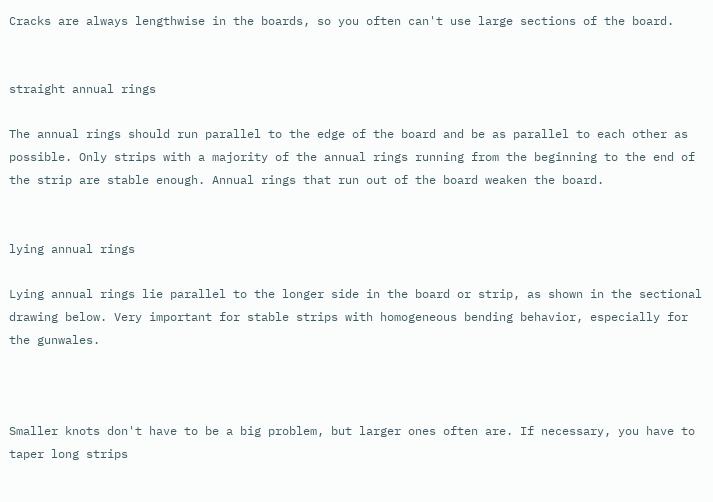Cracks are always lengthwise in the boards, so you often can't use large sections of the board.


straight annual rings

The annual rings should run parallel to the edge of the board and be as parallel to each other as possible. Only strips with a majority of the annual rings running from the beginning to the end of the strip are stable enough. Annual rings that run out of the board weaken the board.


lying annual rings

Lying annual rings lie parallel to the longer side in the board or strip, as shown in the sectional drawing below. Very important for stable strips with homogeneous bending behavior, especially for the gunwales.



Smaller knots don't have to be a big problem, but larger ones often are. If necessary, you have to taper long strips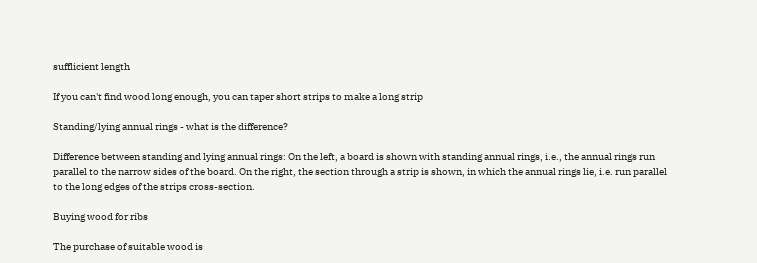sufflicient length

If you can't find wood long enough, you can taper short strips to make a long strip

Standing/lying annual rings - what is the difference?

Difference between standing and lying annual rings: On the left, a board is shown with standing annual rings, i.e., the annual rings run parallel to the narrow sides of the board. On the right, the section through a strip is shown, in which the annual rings lie, i.e. run parallel to the long edges of the strips cross-section.

Buying wood for ribs

The purchase of suitable wood is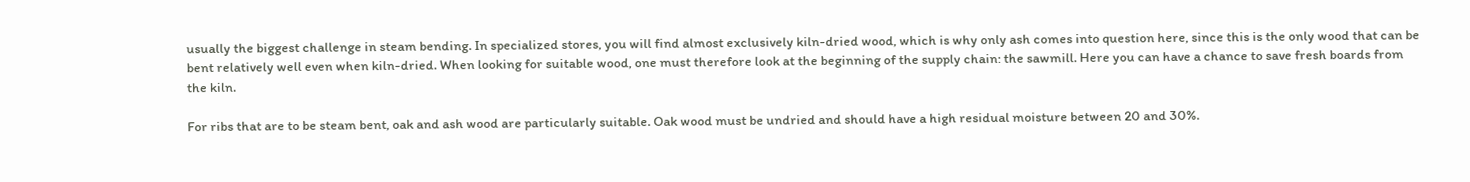usually the biggest challenge in steam bending. In specialized stores, you will find almost exclusively kiln-dried wood, which is why only ash comes into question here, since this is the only wood that can be bent relatively well even when kiln-dried. When looking for suitable wood, one must therefore look at the beginning of the supply chain: the sawmill. Here you can have a chance to save fresh boards from the kiln.

For ribs that are to be steam bent, oak and ash wood are particularly suitable. Oak wood must be undried and should have a high residual moisture between 20 and 30%.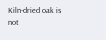Kiln-dried oak is not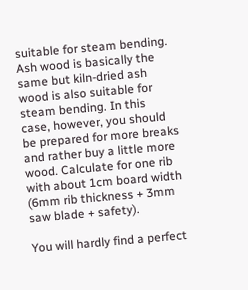suitable for steam bending. Ash wood is basically the same but kiln-dried ash wood is also suitable for steam bending. In this case, however, you should be prepared for more breaks and rather buy a little more wood. Calculate for one rib with about 1cm board width (6mm rib thickness + 3mm saw blade + safety).

You will hardly find a perfect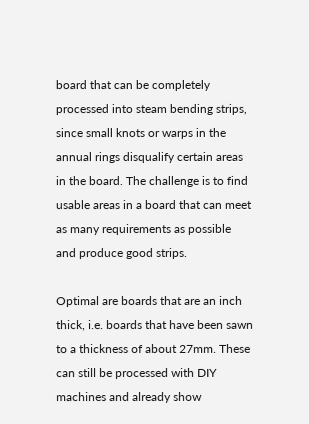board that can be completely processed into steam bending strips, since small knots or warps in the annual rings disqualify certain areas in the board. The challenge is to find usable areas in a board that can meet as many requirements as possible and produce good strips.

Optimal are boards that are an inch thick, i.e. boards that have been sawn to a thickness of about 27mm. These can still be processed with DIY machines and already show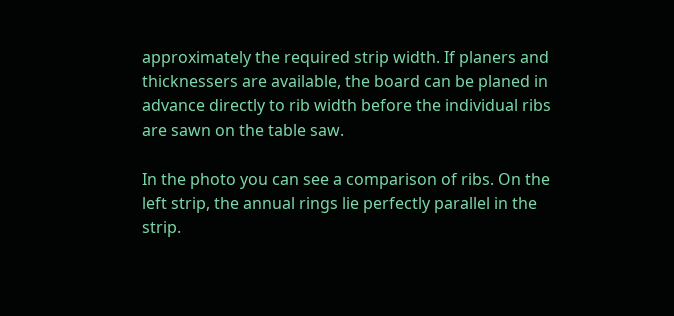approximately the required strip width. If planers and thicknessers are available, the board can be planed in advance directly to rib width before the individual ribs are sawn on the table saw.

In the photo you can see a comparison of ribs. On the left strip, the annual rings lie perfectly parallel in the strip.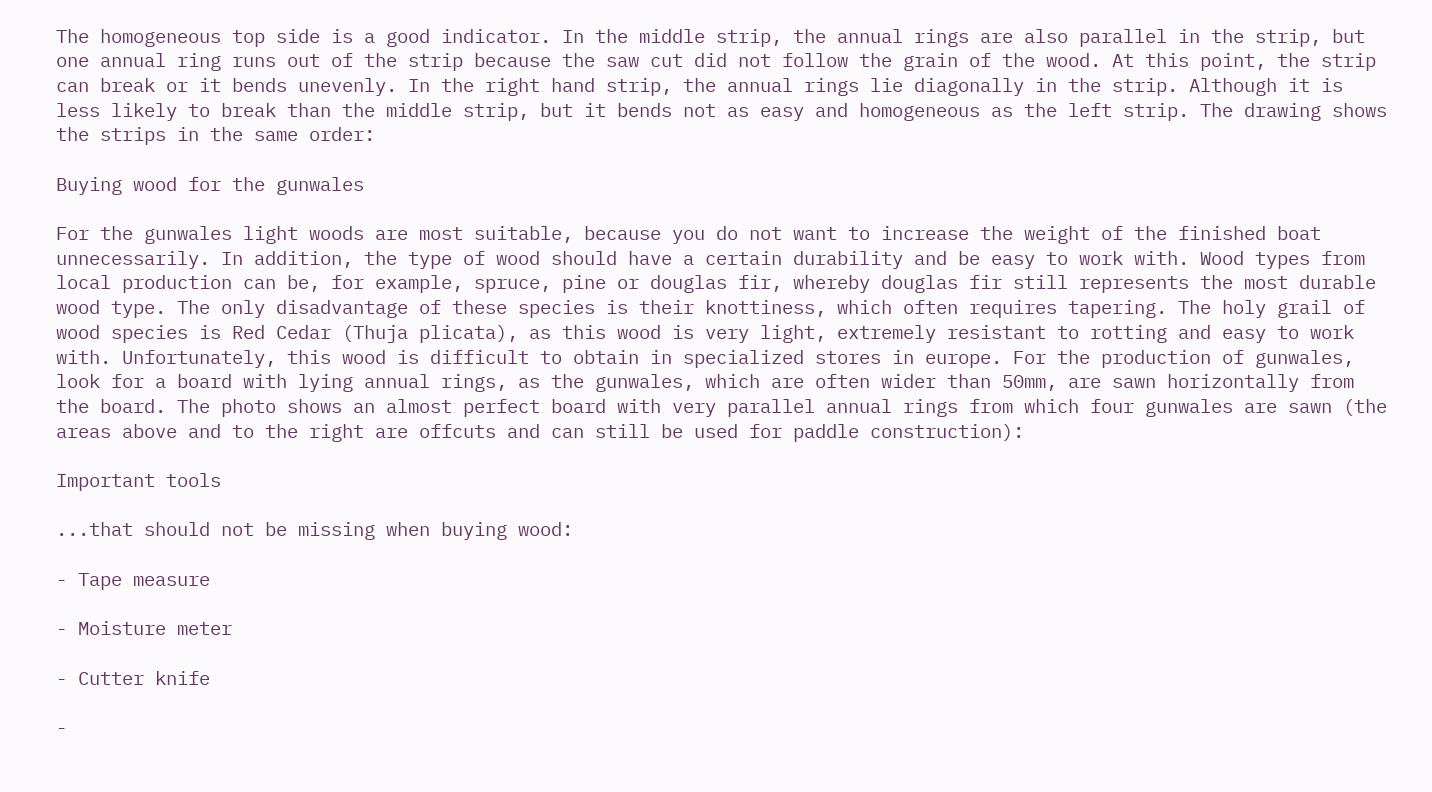The homogeneous top side is a good indicator. In the middle strip, the annual rings are also parallel in the strip, but one annual ring runs out of the strip because the saw cut did not follow the grain of the wood. At this point, the strip can break or it bends unevenly. In the right hand strip, the annual rings lie diagonally in the strip. Although it is less likely to break than the middle strip, but it bends not as easy and homogeneous as the left strip. The drawing shows the strips in the same order:

Buying wood for the gunwales

For the gunwales light woods are most suitable, because you do not want to increase the weight of the finished boat unnecessarily. In addition, the type of wood should have a certain durability and be easy to work with. Wood types from local production can be, for example, spruce, pine or douglas fir, whereby douglas fir still represents the most durable wood type. The only disadvantage of these species is their knottiness, which often requires tapering. The holy grail of wood species is Red Cedar (Thuja plicata), as this wood is very light, extremely resistant to rotting and easy to work with. Unfortunately, this wood is difficult to obtain in specialized stores in europe. For the production of gunwales, look for a board with lying annual rings, as the gunwales, which are often wider than 50mm, are sawn horizontally from the board. The photo shows an almost perfect board with very parallel annual rings from which four gunwales are sawn (the areas above and to the right are offcuts and can still be used for paddle construction):

Important tools

...that should not be missing when buying wood:

- Tape measure

- Moisture meter

- Cutter knife

-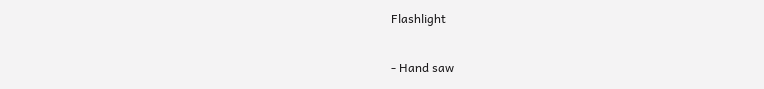Flashlight

- Hand saw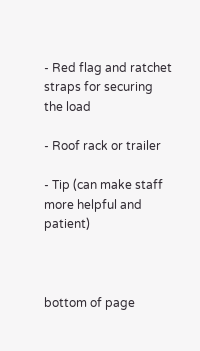- Red flag and ratchet straps for securing the load

- Roof rack or trailer

- Tip (can make staff more helpful and patient)



bottom of page